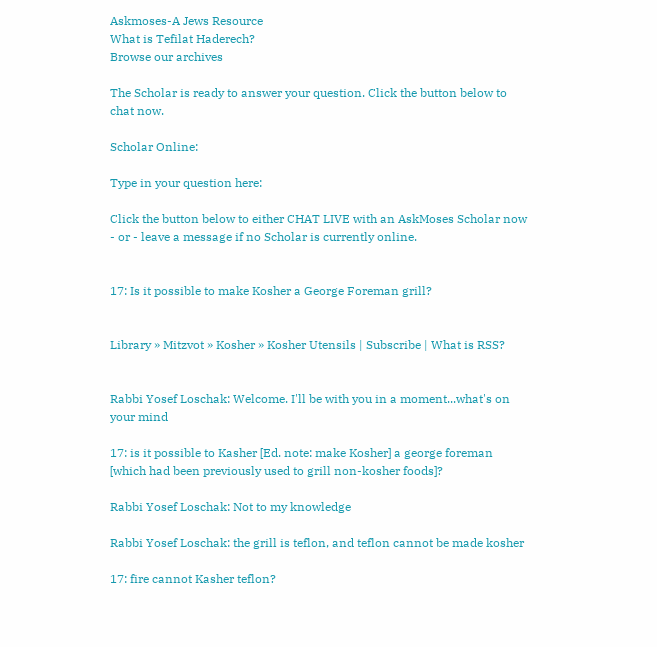Askmoses-A Jews Resource
What is Tefilat Haderech?
Browse our archives

The Scholar is ready to answer your question. Click the button below to chat now.

Scholar Online:

Type in your question here:

Click the button below to either CHAT LIVE with an AskMoses Scholar now - or - leave a message if no Scholar is currently online.


17: Is it possible to make Kosher a George Foreman grill?


Library » Mitzvot » Kosher » Kosher Utensils | Subscribe | What is RSS?


Rabbi Yosef Loschak: Welcome. I'll be with you in a moment...what's on your mind

17: is it possible to Kasher [Ed. note: make Kosher] a george foreman [which had been previously used to grill non-kosher foods]?

Rabbi Yosef Loschak: Not to my knowledge

Rabbi Yosef Loschak: the grill is teflon, and teflon cannot be made kosher

17: fire cannot Kasher teflon?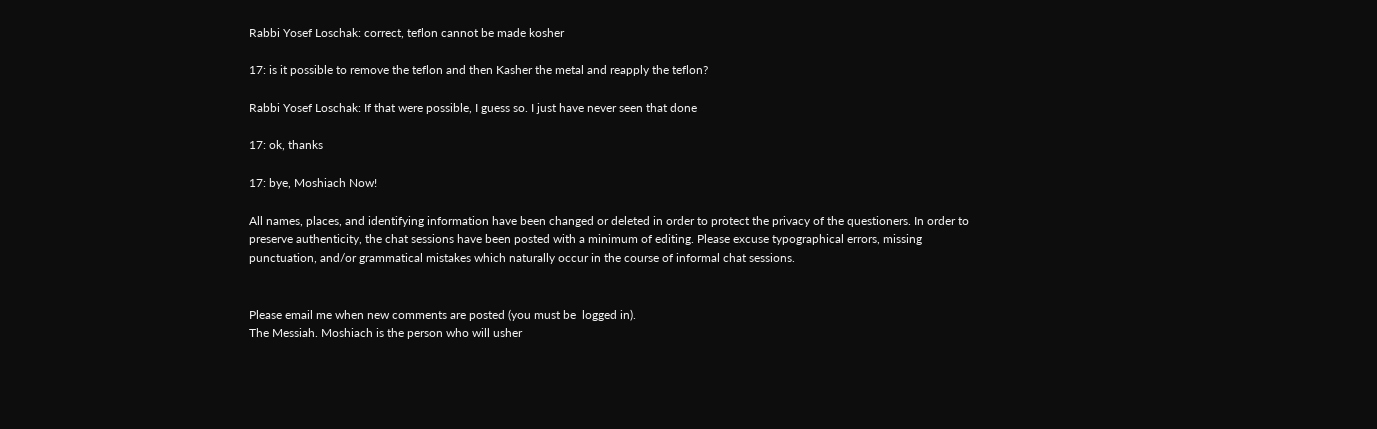Rabbi Yosef Loschak: correct, teflon cannot be made kosher

17: is it possible to remove the teflon and then Kasher the metal and reapply the teflon?

Rabbi Yosef Loschak: If that were possible, I guess so. I just have never seen that done

17: ok, thanks

17: bye, Moshiach Now!

All names, places, and identifying information have been changed or deleted in order to protect the privacy of the questioners. In order to preserve authenticity, the chat sessions have been posted with a minimum of editing. Please excuse typographical errors, missing punctuation, and/or grammatical mistakes which naturally occur in the course of informal chat sessions.


Please email me when new comments are posted (you must be  logged in).
The Messiah. Moshiach is the person who will usher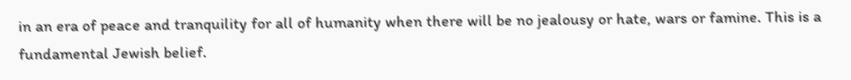in an era of peace and tranquility for all of humanity when there will be no jealousy or hate, wars or famine. This is a fundamental Jewish belief.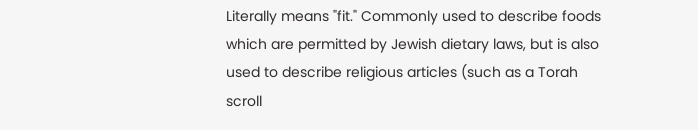Literally means "fit." Commonly used to describe foods which are permitted by Jewish dietary laws, but is also used to describe religious articles (such as a Torah scroll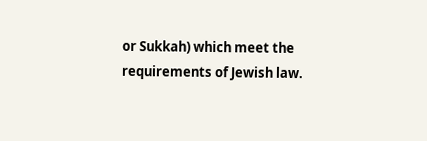or Sukkah) which meet the requirements of Jewish law.